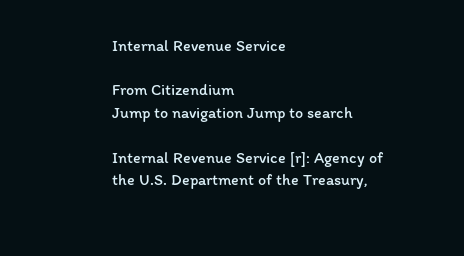Internal Revenue Service

From Citizendium
Jump to navigation Jump to search

Internal Revenue Service [r]: Agency of the U.S. Department of the Treasury,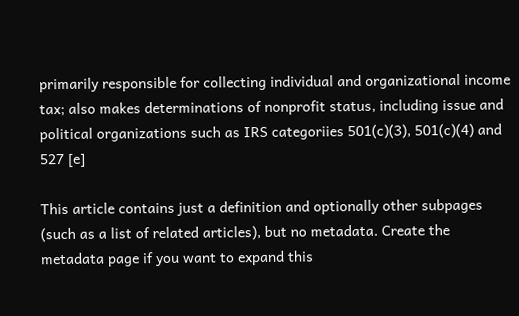primarily responsible for collecting individual and organizational income tax; also makes determinations of nonprofit status, including issue and political organizations such as IRS categoriies 501(c)(3), 501(c)(4) and 527 [e]

This article contains just a definition and optionally other subpages (such as a list of related articles), but no metadata. Create the metadata page if you want to expand this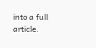into a full article.